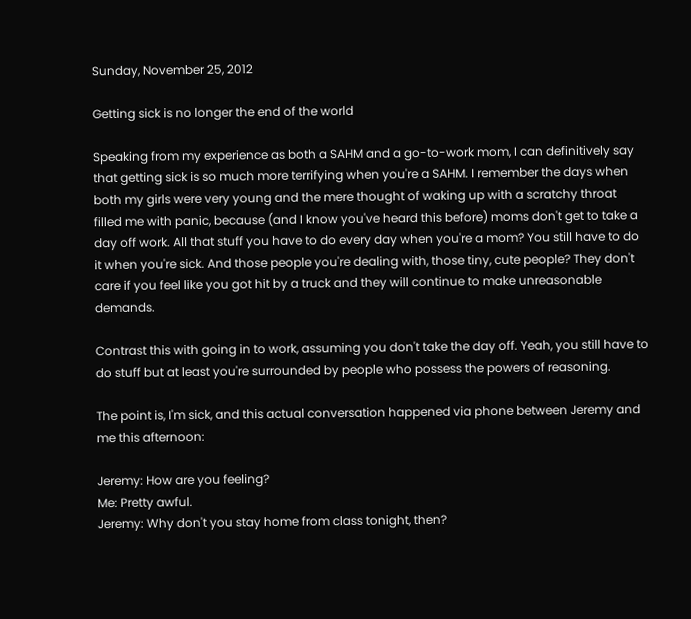Sunday, November 25, 2012

Getting sick is no longer the end of the world

Speaking from my experience as both a SAHM and a go-to-work mom, I can definitively say that getting sick is so much more terrifying when you're a SAHM. I remember the days when both my girls were very young and the mere thought of waking up with a scratchy throat filled me with panic, because (and I know you've heard this before) moms don't get to take a day off work. All that stuff you have to do every day when you're a mom? You still have to do it when you're sick. And those people you're dealing with, those tiny, cute people? They don't care if you feel like you got hit by a truck and they will continue to make unreasonable demands.

Contrast this with going in to work, assuming you don't take the day off. Yeah, you still have to do stuff but at least you're surrounded by people who possess the powers of reasoning.

The point is, I'm sick, and this actual conversation happened via phone between Jeremy and me this afternoon:

Jeremy: How are you feeling?
Me: Pretty awful.
Jeremy: Why don't you stay home from class tonight, then?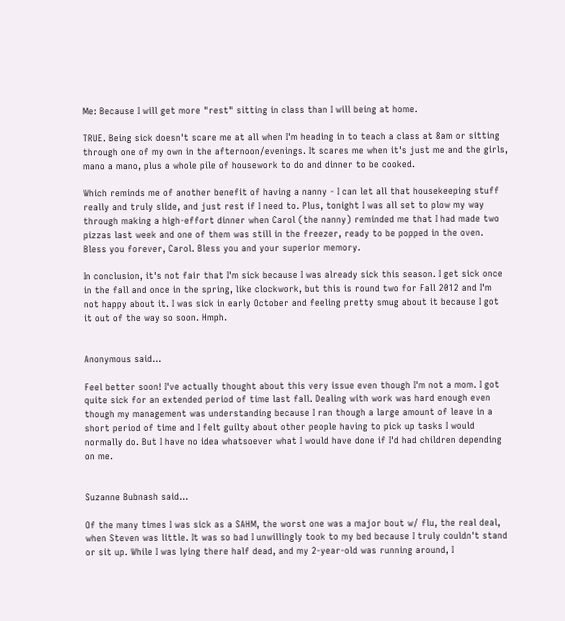Me: Because I will get more "rest" sitting in class than I will being at home.

TRUE. Being sick doesn't scare me at all when I'm heading in to teach a class at 8am or sitting through one of my own in the afternoon/evenings. It scares me when it's just me and the girls, mano a mano, plus a whole pile of housework to do and dinner to be cooked.

Which reminds me of another benefit of having a nanny - I can let all that housekeeping stuff really and truly slide, and just rest if I need to. Plus, tonight I was all set to plow my way through making a high-effort dinner when Carol (the nanny) reminded me that I had made two pizzas last week and one of them was still in the freezer, ready to be popped in the oven. Bless you forever, Carol. Bless you and your superior memory.

In conclusion, it's not fair that I'm sick because I was already sick this season. I get sick once in the fall and once in the spring, like clockwork, but this is round two for Fall 2012 and I'm not happy about it. I was sick in early October and feeling pretty smug about it because I got it out of the way so soon. Hmph.


Anonymous said...

Feel better soon! I've actually thought about this very issue even though I'm not a mom. I got quite sick for an extended period of time last fall. Dealing with work was hard enough even though my management was understanding because I ran though a large amount of leave in a short period of time and I felt guilty about other people having to pick up tasks I would normally do. But I have no idea whatsoever what I would have done if I'd had children depending on me.


Suzanne Bubnash said...

Of the many times I was sick as a SAHM, the worst one was a major bout w/ flu, the real deal, when Steven was little. It was so bad I unwillingly took to my bed because I truly couldn't stand or sit up. While I was lying there half dead, and my 2-year-old was running around, I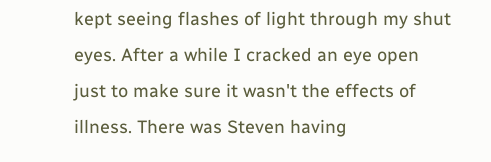kept seeing flashes of light through my shut eyes. After a while I cracked an eye open just to make sure it wasn't the effects of illness. There was Steven having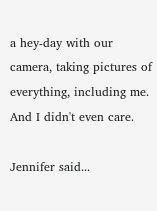a hey-day with our camera, taking pictures of everything, including me. And I didn't even care.

Jennifer said...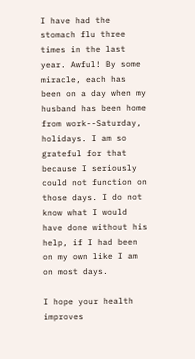I have had the stomach flu three times in the last year. Awful! By some miracle, each has been on a day when my husband has been home from work--Saturday, holidays. I am so grateful for that because I seriously could not function on those days. I do not know what I would have done without his help, if I had been on my own like I am on most days.

I hope your health improves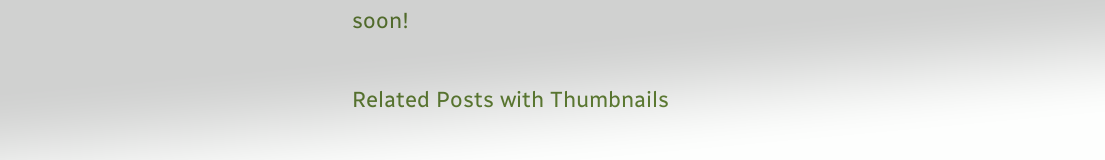soon!


Related Posts with Thumbnails